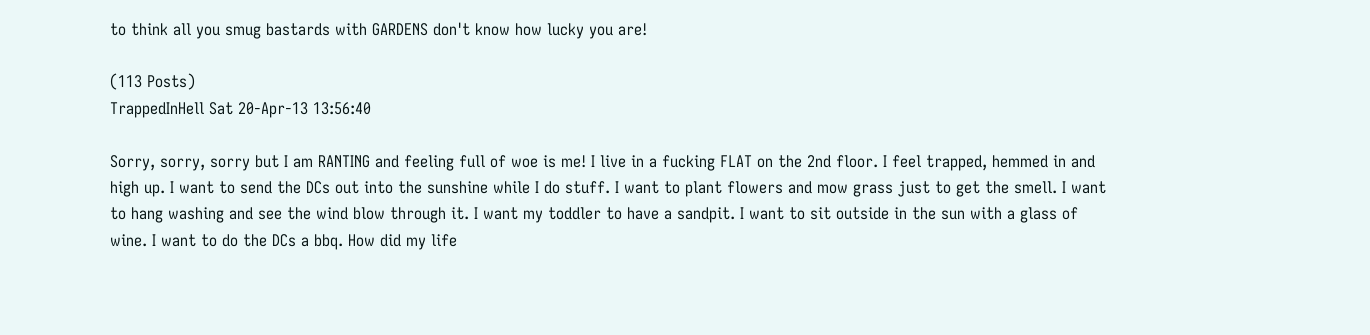to think all you smug bastards with GARDENS don't know how lucky you are!

(113 Posts)
TrappedInHell Sat 20-Apr-13 13:56:40

Sorry, sorry, sorry but I am RANTING and feeling full of woe is me! I live in a fucking FLAT on the 2nd floor. I feel trapped, hemmed in and high up. I want to send the DCs out into the sunshine while I do stuff. I want to plant flowers and mow grass just to get the smell. I want to hang washing and see the wind blow through it. I want my toddler to have a sandpit. I want to sit outside in the sun with a glass of wine. I want to do the DCs a bbq. How did my life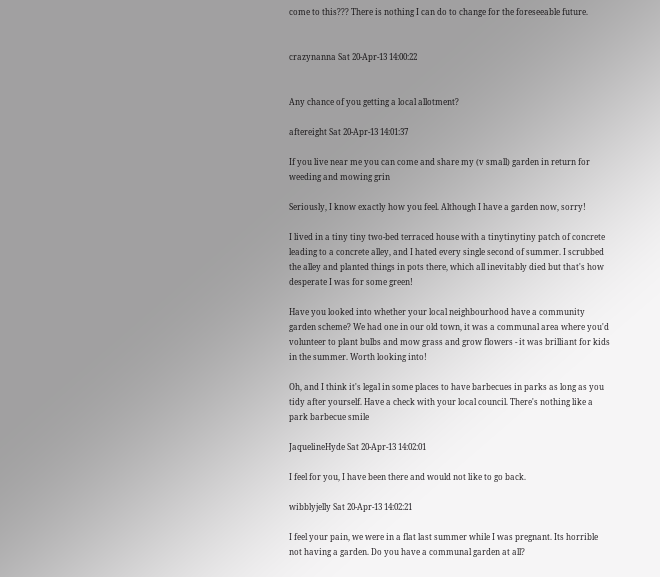come to this??? There is nothing I can do to change for the foreseeable future.


crazynanna Sat 20-Apr-13 14:00:22


Any chance of you getting a local allotment?

aftereight Sat 20-Apr-13 14:01:37

If you live near me you can come and share my (v small) garden in return for weeding and mowing grin

Seriously, I know exactly how you feel. Although I have a garden now, sorry!

I lived in a tiny tiny two-bed terraced house with a tinytinytiny patch of concrete leading to a concrete alley, and I hated every single second of summer. I scrubbed the alley and planted things in pots there, which all inevitably died but that's how desperate I was for some green!

Have you looked into whether your local neighbourhood have a community garden scheme? We had one in our old town, it was a communal area where you'd volunteer to plant bulbs and mow grass and grow flowers - it was brilliant for kids in the summer. Worth looking into!

Oh, and I think it's legal in some places to have barbecues in parks as long as you tidy after yourself. Have a check with your local council. There's nothing like a park barbecue smile

JaquelineHyde Sat 20-Apr-13 14:02:01

I feel for you, I have been there and would not like to go back.

wibblyjelly Sat 20-Apr-13 14:02:21

I feel your pain, we were in a flat last summer while I was pregnant. Its horrible not having a garden. Do you have a communal garden at all?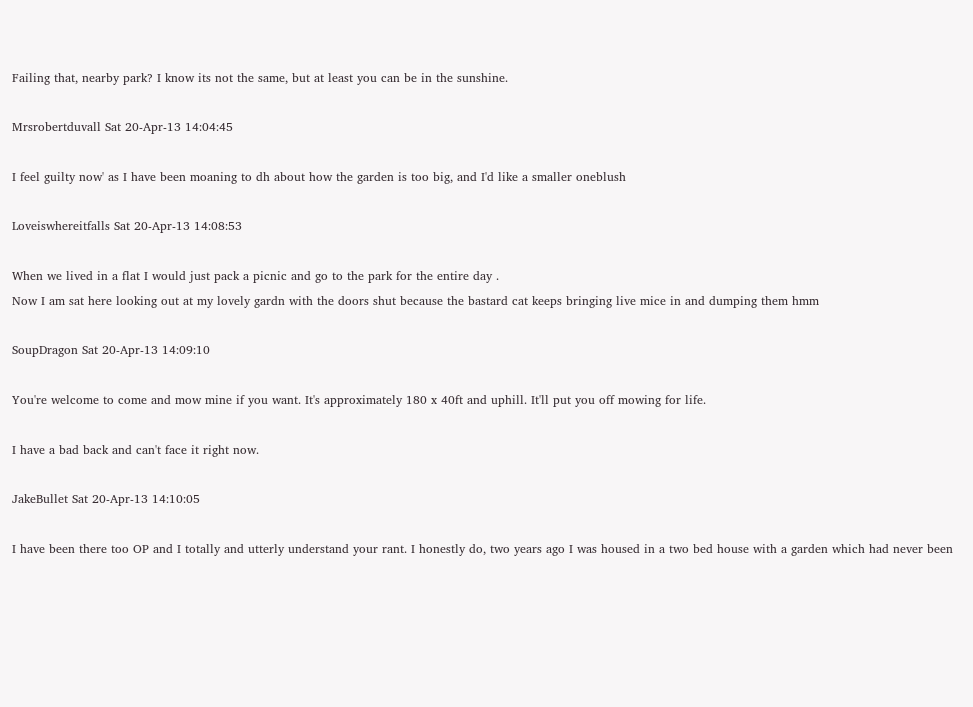Failing that, nearby park? I know its not the same, but at least you can be in the sunshine.

Mrsrobertduvall Sat 20-Apr-13 14:04:45

I feel guilty now' as I have been moaning to dh about how the garden is too big, and I'd like a smaller oneblush

Loveiswhereitfalls Sat 20-Apr-13 14:08:53

When we lived in a flat I would just pack a picnic and go to the park for the entire day .
Now I am sat here looking out at my lovely gardn with the doors shut because the bastard cat keeps bringing live mice in and dumping them hmm

SoupDragon Sat 20-Apr-13 14:09:10

You're welcome to come and mow mine if you want. It's approximately 180 x 40ft and uphill. It'll put you off mowing for life.

I have a bad back and can't face it right now.

JakeBullet Sat 20-Apr-13 14:10:05

I have been there too OP and I totally and utterly understand your rant. I honestly do, two years ago I was housed in a two bed house with a garden which had never been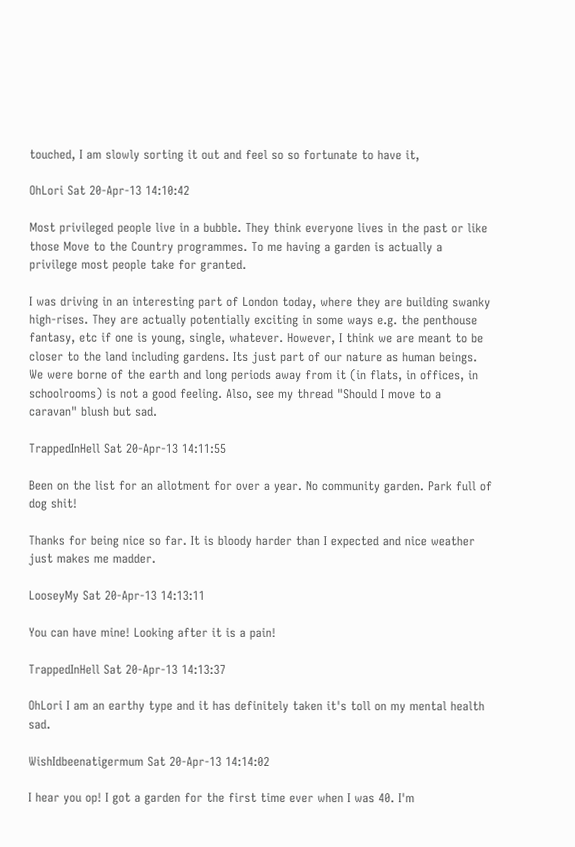touched, I am slowly sorting it out and feel so so fortunate to have it,

OhLori Sat 20-Apr-13 14:10:42

Most privileged people live in a bubble. They think everyone lives in the past or like those Move to the Country programmes. To me having a garden is actually a privilege most people take for granted.

I was driving in an interesting part of London today, where they are building swanky high-rises. They are actually potentially exciting in some ways e.g. the penthouse fantasy, etc if one is young, single, whatever. However, I think we are meant to be closer to the land including gardens. Its just part of our nature as human beings. We were borne of the earth and long periods away from it (in flats, in offices, in schoolrooms) is not a good feeling. Also, see my thread "Should I move to a caravan" blush but sad.

TrappedInHell Sat 20-Apr-13 14:11:55

Been on the list for an allotment for over a year. No community garden. Park full of dog shit!

Thanks for being nice so far. It is bloody harder than I expected and nice weather just makes me madder.

LooseyMy Sat 20-Apr-13 14:13:11

You can have mine! Looking after it is a pain!

TrappedInHell Sat 20-Apr-13 14:13:37

OhLori I am an earthy type and it has definitely taken it's toll on my mental health sad.

WishIdbeenatigermum Sat 20-Apr-13 14:14:02

I hear you op! I got a garden for the first time ever when I was 40. I'm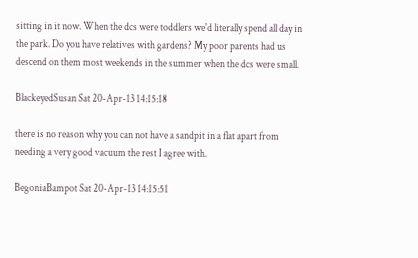sitting in it now. When the dcs were toddlers we'd literally spend all day in the park. Do you have relatives with gardens? My poor parents had us descend on them most weekends in the summer when the dcs were small.

BlackeyedSusan Sat 20-Apr-13 14:15:18

there is no reason why you can not have a sandpit in a flat apart from needing a very good vacuum the rest I agree with.

BegoniaBampot Sat 20-Apr-13 14:15:51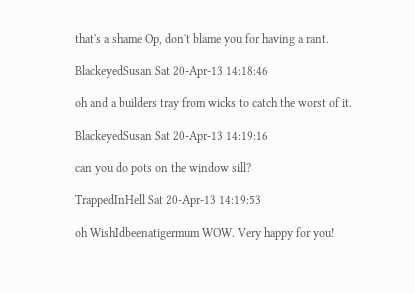that's a shame Op, don't blame you for having a rant.

BlackeyedSusan Sat 20-Apr-13 14:18:46

oh and a builders tray from wicks to catch the worst of it.

BlackeyedSusan Sat 20-Apr-13 14:19:16

can you do pots on the window sill?

TrappedInHell Sat 20-Apr-13 14:19:53

oh WishIdbeenatigermum WOW. Very happy for you!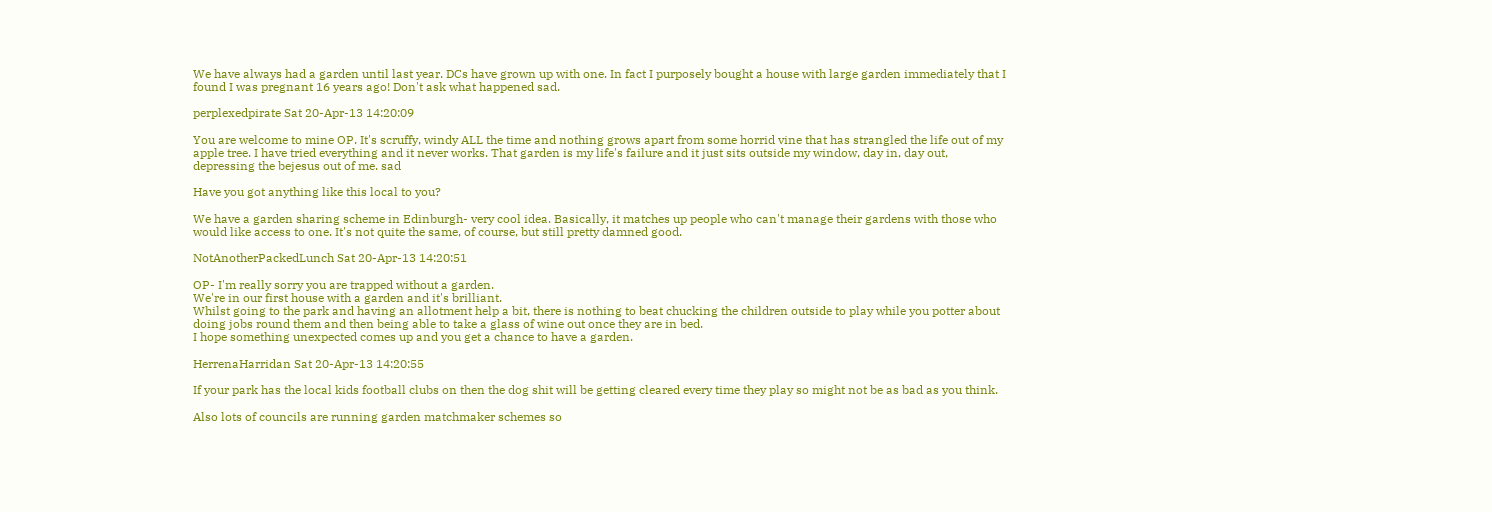We have always had a garden until last year. DCs have grown up with one. In fact I purposely bought a house with large garden immediately that I found I was pregnant 16 years ago! Don't ask what happened sad.

perplexedpirate Sat 20-Apr-13 14:20:09

You are welcome to mine OP. It's scruffy, windy ALL the time and nothing grows apart from some horrid vine that has strangled the life out of my apple tree. I have tried everything and it never works. That garden is my life's failure and it just sits outside my window, day in, day out, depressing the bejesus out of me. sad

Have you got anything like this local to you?

We have a garden sharing scheme in Edinburgh- very cool idea. Basically, it matches up people who can't manage their gardens with those who would like access to one. It's not quite the same, of course, but still pretty damned good.

NotAnotherPackedLunch Sat 20-Apr-13 14:20:51

OP- I'm really sorry you are trapped without a garden.
We're in our first house with a garden and it's brilliant.
Whilst going to the park and having an allotment help a bit, there is nothing to beat chucking the children outside to play while you potter about doing jobs round them and then being able to take a glass of wine out once they are in bed.
I hope something unexpected comes up and you get a chance to have a garden.

HerrenaHarridan Sat 20-Apr-13 14:20:55

If your park has the local kids football clubs on then the dog shit will be getting cleared every time they play so might not be as bad as you think.

Also lots of councils are running garden matchmaker schemes so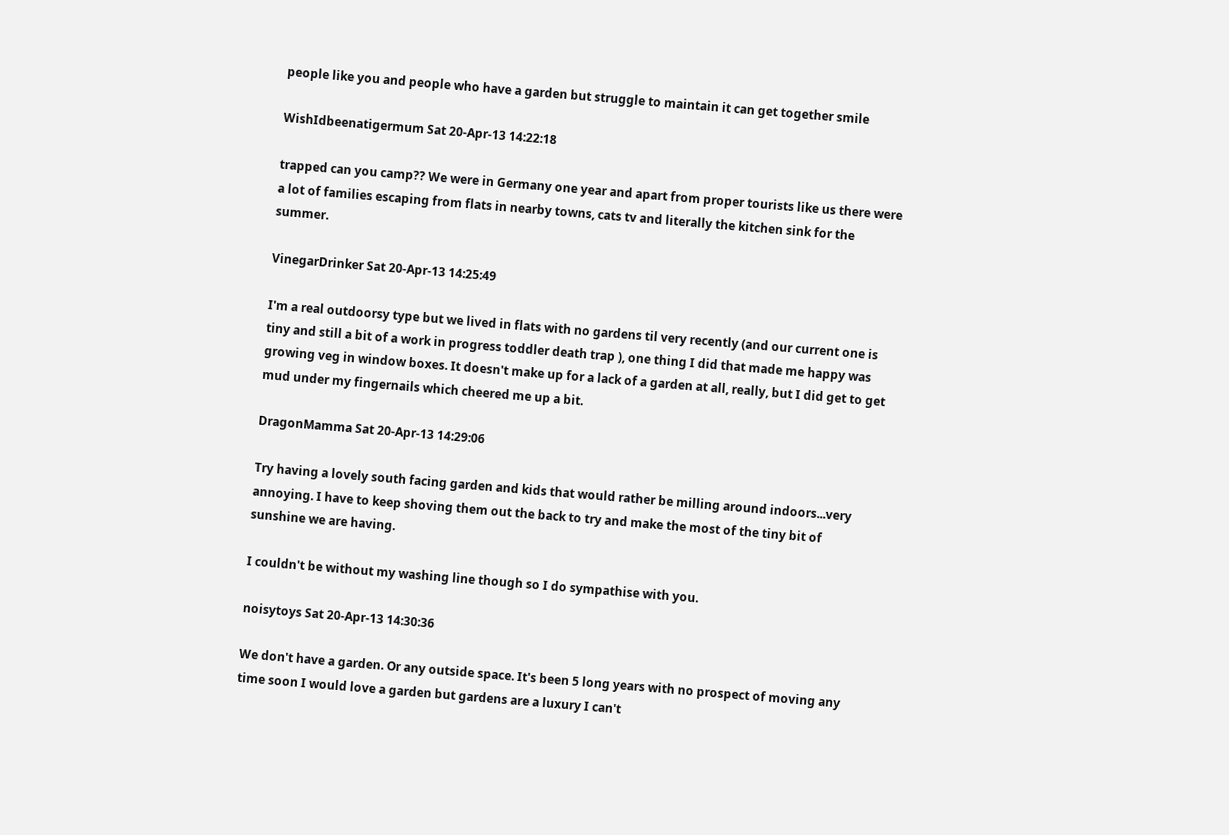people like you and people who have a garden but struggle to maintain it can get together smile

WishIdbeenatigermum Sat 20-Apr-13 14:22:18

trapped can you camp?? We were in Germany one year and apart from proper tourists like us there were a lot of families escaping from flats in nearby towns, cats tv and literally the kitchen sink for the summer.

VinegarDrinker Sat 20-Apr-13 14:25:49

I'm a real outdoorsy type but we lived in flats with no gardens til very recently (and our current one is tiny and still a bit of a work in progress toddler death trap ), one thing I did that made me happy was growing veg in window boxes. It doesn't make up for a lack of a garden at all, really, but I did get to get mud under my fingernails which cheered me up a bit.

DragonMamma Sat 20-Apr-13 14:29:06

Try having a lovely south facing garden and kids that would rather be milling around indoors...very annoying. I have to keep shoving them out the back to try and make the most of the tiny bit of sunshine we are having.

I couldn't be without my washing line though so I do sympathise with you.

noisytoys Sat 20-Apr-13 14:30:36

We don't have a garden. Or any outside space. It's been 5 long years with no prospect of moving any time soon I would love a garden but gardens are a luxury I can't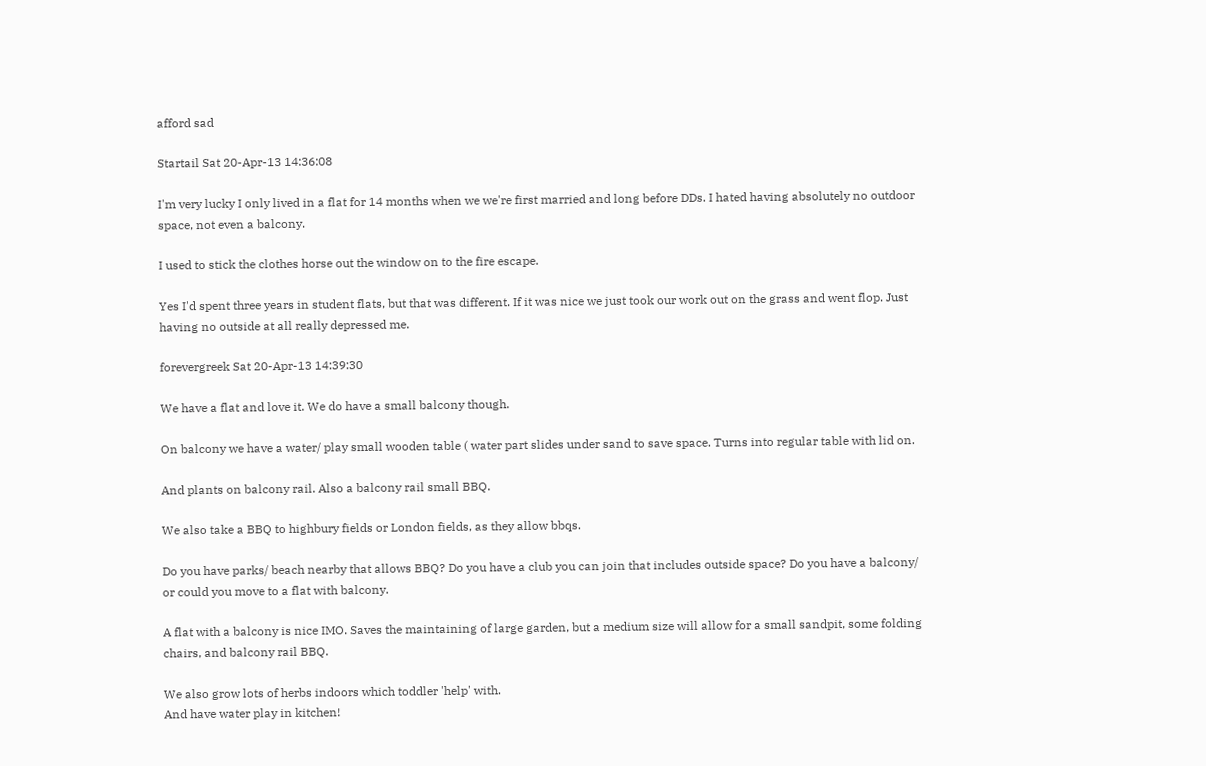afford sad

Startail Sat 20-Apr-13 14:36:08

I'm very lucky I only lived in a flat for 14 months when we we're first married and long before DDs. I hated having absolutely no outdoor space, not even a balcony.

I used to stick the clothes horse out the window on to the fire escape.

Yes I'd spent three years in student flats, but that was different. If it was nice we just took our work out on the grass and went flop. Just having no outside at all really depressed me.

forevergreek Sat 20-Apr-13 14:39:30

We have a flat and love it. We do have a small balcony though.

On balcony we have a water/ play small wooden table ( water part slides under sand to save space. Turns into regular table with lid on.

And plants on balcony rail. Also a balcony rail small BBQ.

We also take a BBQ to highbury fields or London fields, as they allow bbqs.

Do you have parks/ beach nearby that allows BBQ? Do you have a club you can join that includes outside space? Do you have a balcony/ or could you move to a flat with balcony.

A flat with a balcony is nice IMO. Saves the maintaining of large garden, but a medium size will allow for a small sandpit, some folding chairs, and balcony rail BBQ.

We also grow lots of herbs indoors which toddler 'help' with.
And have water play in kitchen!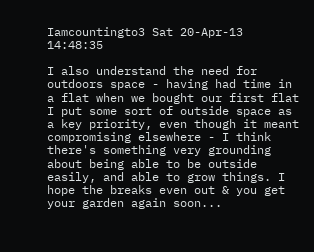Iamcountingto3 Sat 20-Apr-13 14:48:35

I also understand the need for outdoors space - having had time in a flat when we bought our first flat I put some sort of outside space as a key priority, even though it meant compromising elsewhere - I think there's something very grounding about being able to be outside easily, and able to grow things. I hope the breaks even out & you get your garden again soon...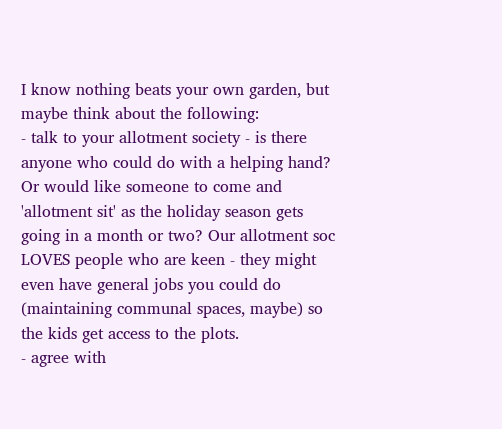I know nothing beats your own garden, but maybe think about the following:
- talk to your allotment society - is there anyone who could do with a helping hand? Or would like someone to come and 'allotment sit' as the holiday season gets going in a month or two? Our allotment soc LOVES people who are keen - they might even have general jobs you could do (maintaining communal spaces, maybe) so the kids get access to the plots.
- agree with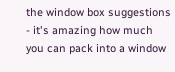the window box suggestions - it's amazing how much you can pack into a window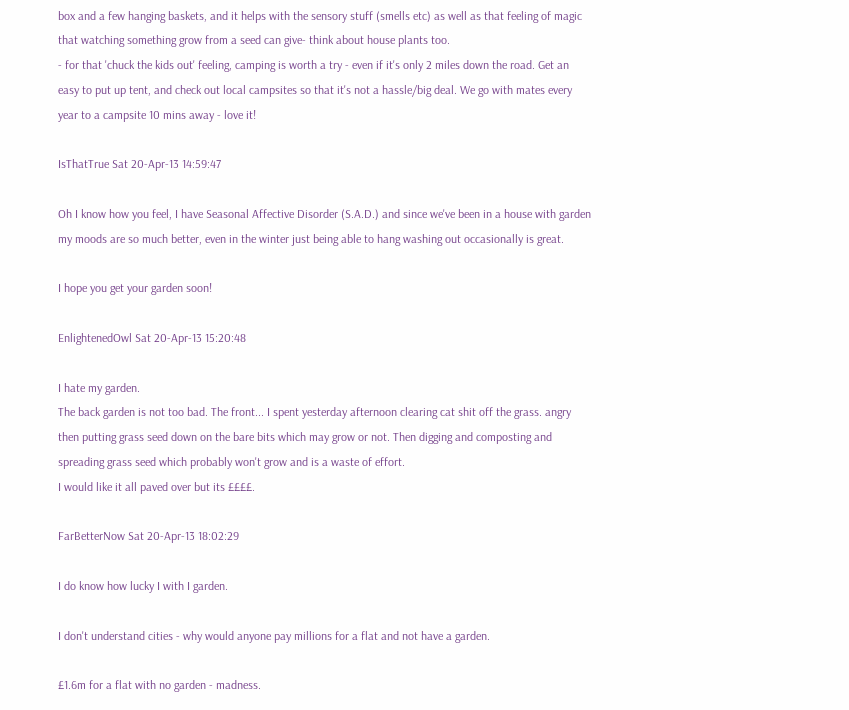box and a few hanging baskets, and it helps with the sensory stuff (smells etc) as well as that feeling of magic that watching something grow from a seed can give- think about house plants too.
- for that 'chuck the kids out' feeling, camping is worth a try - even if it's only 2 miles down the road. Get an easy to put up tent, and check out local campsites so that it's not a hassle/big deal. We go with mates every year to a campsite 10 mins away - love it!

IsThatTrue Sat 20-Apr-13 14:59:47

Oh I know how you feel, I have Seasonal Affective Disorder (S.A.D.) and since we've been in a house with garden my moods are so much better, even in the winter just being able to hang washing out occasionally is great.

I hope you get your garden soon!

EnlightenedOwl Sat 20-Apr-13 15:20:48

I hate my garden.
The back garden is not too bad. The front... I spent yesterday afternoon clearing cat shit off the grass. angry then putting grass seed down on the bare bits which may grow or not. Then digging and composting and spreading grass seed which probably won't grow and is a waste of effort.
I would like it all paved over but its ££££.

FarBetterNow Sat 20-Apr-13 18:02:29

I do know how lucky I with I garden.

I don't understand cities - why would anyone pay millions for a flat and not have a garden.

£1.6m for a flat with no garden - madness.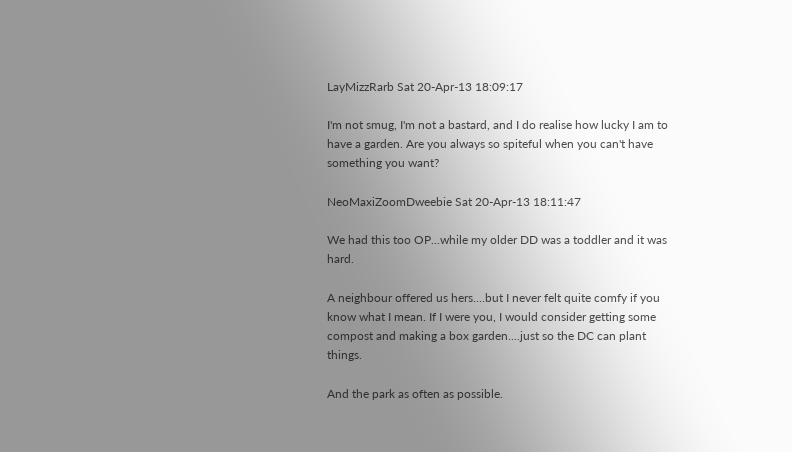LayMizzRarb Sat 20-Apr-13 18:09:17

I'm not smug, I'm not a bastard, and I do realise how lucky I am to have a garden. Are you always so spiteful when you can't have something you want?

NeoMaxiZoomDweebie Sat 20-Apr-13 18:11:47

We had this too OP...while my older DD was a toddler and it was hard.

A neighbour offered us hers....but I never felt quite comfy if you know what I mean. If I were you, I would consider getting some compost and making a box garden....just so the DC can plant things.

And the park as often as possible.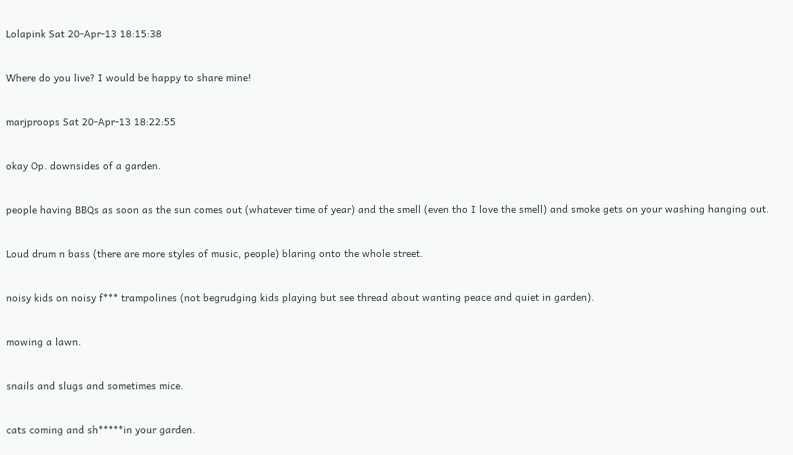Lolapink Sat 20-Apr-13 18:15:38

Where do you live? I would be happy to share mine!

marjproops Sat 20-Apr-13 18:22:55

okay Op. downsides of a garden.

people having BBQs as soon as the sun comes out (whatever time of year) and the smell (even tho I love the smell) and smoke gets on your washing hanging out.

Loud drum n bass (there are more styles of music, people) blaring onto the whole street.

noisy kids on noisy f*** trampolines (not begrudging kids playing but see thread about wanting peace and quiet in garden).

mowing a lawn.

snails and slugs and sometimes mice.

cats coming and sh*****in your garden.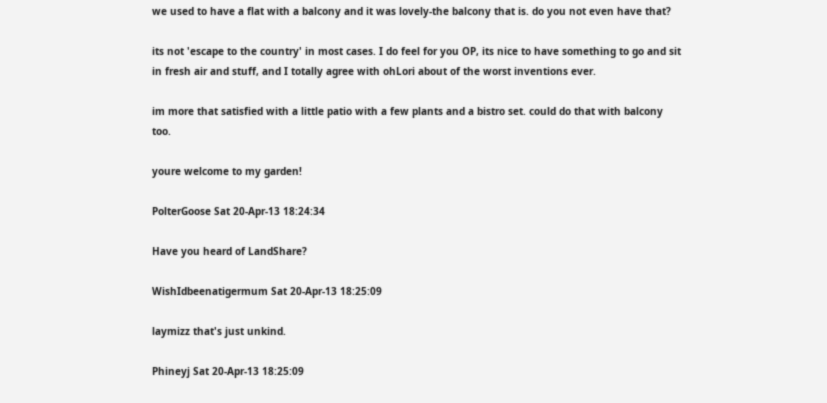we used to have a flat with a balcony and it was lovely-the balcony that is. do you not even have that?

its not 'escape to the country' in most cases. I do feel for you OP, its nice to have something to go and sit in fresh air and stuff, and I totally agree with ohLori about of the worst inventions ever.

im more that satisfied with a little patio with a few plants and a bistro set. could do that with balcony too.

youre welcome to my garden!

PolterGoose Sat 20-Apr-13 18:24:34

Have you heard of LandShare?

WishIdbeenatigermum Sat 20-Apr-13 18:25:09

laymizz that's just unkind.

Phineyj Sat 20-Apr-13 18:25:09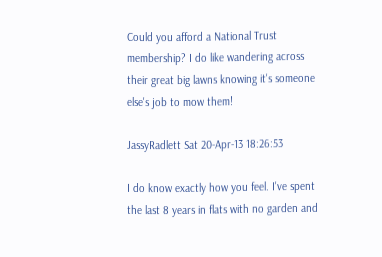Could you afford a National Trust membership? I do like wandering across their great big lawns knowing it's someone else's job to mow them!

JassyRadlett Sat 20-Apr-13 18:26:53

I do know exactly how you feel. I've spent the last 8 years in flats with no garden and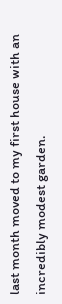last month moved to my first house with an incredibly modest garden.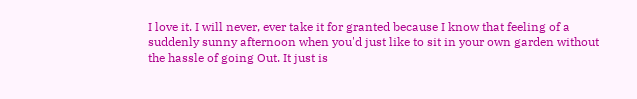I love it. I will never, ever take it for granted because I know that feeling of a suddenly sunny afternoon when you'd just like to sit in your own garden without the hassle of going Out. It just is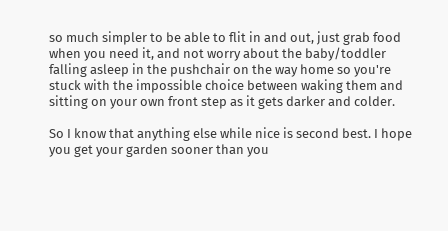so much simpler to be able to flit in and out, just grab food when you need it, and not worry about the baby/toddler falling asleep in the pushchair on the way home so you're stuck with the impossible choice between waking them and sitting on your own front step as it gets darker and colder.

So I know that anything else while nice is second best. I hope you get your garden sooner than you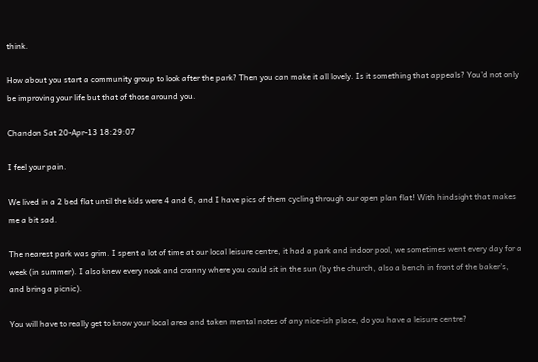think.

How about you start a community group to look after the park? Then you can make it all lovely. Is it something that appeals? You'd not only be improving your life but that of those around you.

Chandon Sat 20-Apr-13 18:29:07

I feel your pain.

We lived in a 2 bed flat until the kids were 4 and 6, and I have pics of them cycling through our open plan flat! With hindsight that makes me a bit sad.

The nearest park was grim. I spent a lot of time at our local leisure centre, it had a park and indoor pool, we sometimes went every day for a week (in summer). I also knew every nook and cranny where you could sit in the sun (by the church, also a bench in front of the baker's, and bring a picnic).

You will have to really get to know your local area and taken mental notes of any nice-ish place, do you have a leisure centre?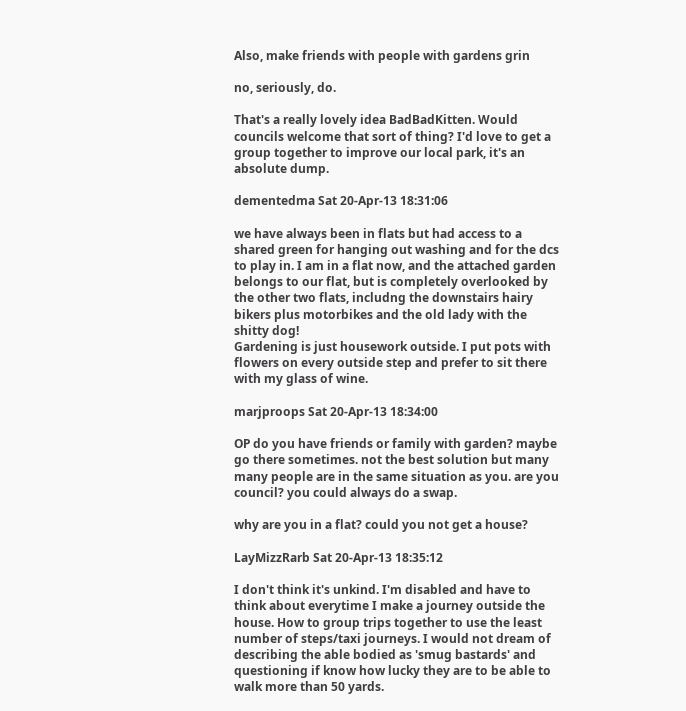Also, make friends with people with gardens grin

no, seriously, do.

That's a really lovely idea BadBadKitten. Would councils welcome that sort of thing? I'd love to get a group together to improve our local park, it's an absolute dump.

dementedma Sat 20-Apr-13 18:31:06

we have always been in flats but had access to a shared green for hanging out washing and for the dcs to play in. I am in a flat now, and the attached garden belongs to our flat, but is completely overlooked by the other two flats, includng the downstairs hairy bikers plus motorbikes and the old lady with the shitty dog!
Gardening is just housework outside. I put pots with flowers on every outside step and prefer to sit there with my glass of wine.

marjproops Sat 20-Apr-13 18:34:00

OP do you have friends or family with garden? maybe go there sometimes. not the best solution but many many people are in the same situation as you. are you council? you could always do a swap.

why are you in a flat? could you not get a house?

LayMizzRarb Sat 20-Apr-13 18:35:12

I don't think it's unkind. I'm disabled and have to think about everytime I make a journey outside the house. How to group trips together to use the least number of steps/taxi journeys. I would not dream of describing the able bodied as 'smug bastards' and questioning if know how lucky they are to be able to walk more than 50 yards.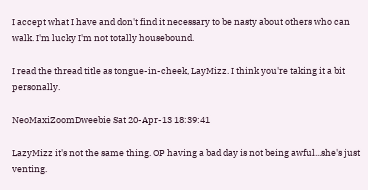I accept what I have and don't find it necessary to be nasty about others who can walk. I'm lucky I'm not totally housebound.

I read the thread title as tongue-in-cheek, LayMizz. I think you're taking it a bit personally.

NeoMaxiZoomDweebie Sat 20-Apr-13 18:39:41

LazyMizz it's not the same thing. OP having a bad day is not being awful...she's just venting.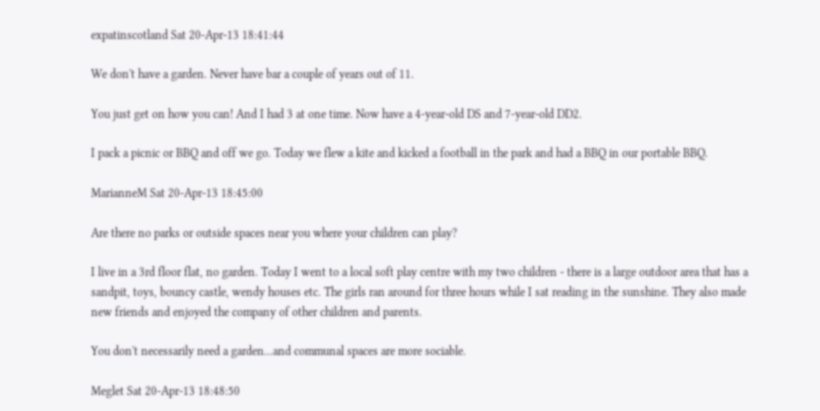expatinscotland Sat 20-Apr-13 18:41:44

We don't have a garden. Never have bar a couple of years out of 11.

You just get on how you can! And I had 3 at one time. Now have a 4-year-old DS and 7-year-old DD2.

I pack a picnic or BBQ and off we go. Today we flew a kite and kicked a football in the park and had a BBQ in our portable BBQ.

MarianneM Sat 20-Apr-13 18:45:00

Are there no parks or outside spaces near you where your children can play?

I live in a 3rd floor flat, no garden. Today I went to a local soft play centre with my two children - there is a large outdoor area that has a sandpit, toys, bouncy castle, wendy houses etc. The girls ran around for three hours while I sat reading in the sunshine. They also made new friends and enjoyed the company of other children and parents.

You don't necessarily need a garden...and communal spaces are more sociable.

Meglet Sat 20-Apr-13 18:48:50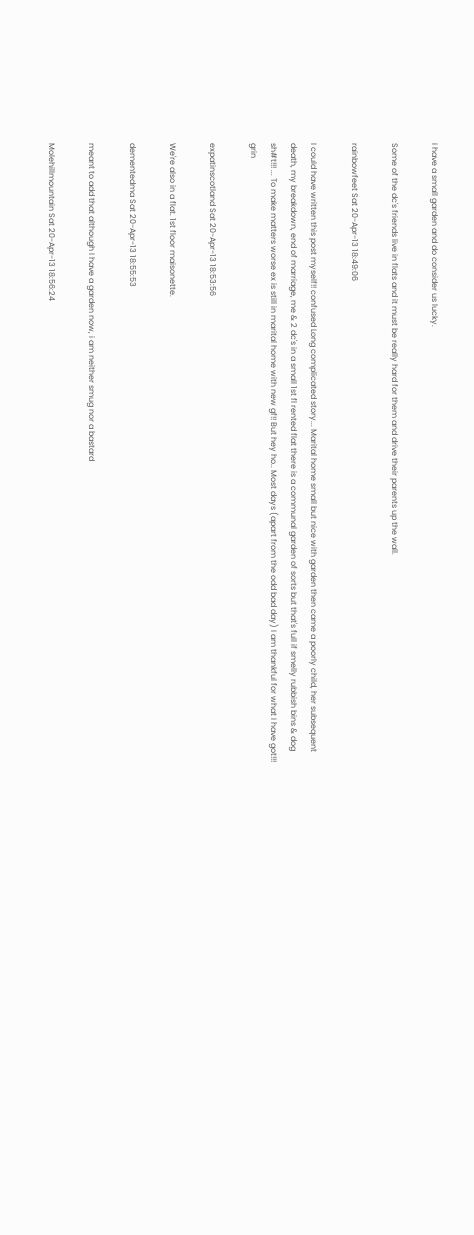I have a small garden and do consider us lucky.

Some of the dc's friends live in flats and it must be really hard for them and drive their parents up the wall.

rainbowfeet Sat 20-Apr-13 18:49:06

I could have written this post myself!! confused Long complicated story... Marital home small but nice with garden then came a poorly child, her subsequent death, my breakdown, end of marriage, me & 2 dc's in a small 1st fl rented flat there is a communal garden of sorts but that's full if smelly rubbish bins & dog sh#t!!! ... To make matters worse ex is still in marital home with new gf!! But hey ho.. Most days (apart from the odd bad day) I am thankful for what I have got!!! grin

expatinscotland Sat 20-Apr-13 18:53:56

We're also in a flat. 1st floor maisonette.

dementedma Sat 20-Apr-13 18:55:53

meant to add that although I have a garden now, i am neither smug nor a bastard

Molehillmountain Sat 20-Apr-13 18:56:24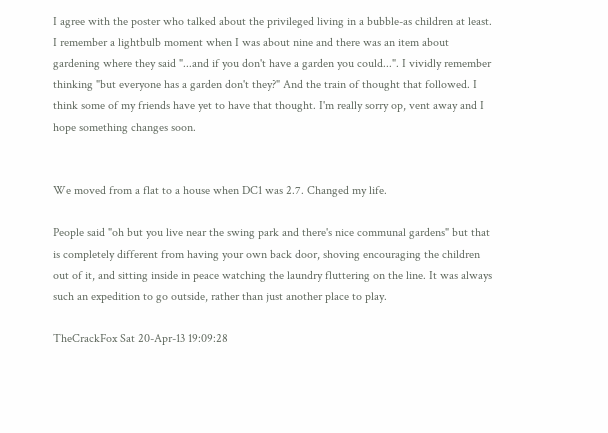I agree with the poster who talked about the privileged living in a bubble-as children at least. I remember a lightbulb moment when I was about nine and there was an item about gardening where they said "...and if you don't have a garden you could...". I vividly remember thinking "but everyone has a garden don't they?" And the train of thought that followed. I think some of my friends have yet to have that thought. I'm really sorry op, vent away and I hope something changes soon.


We moved from a flat to a house when DC1 was 2.7. Changed my life.

People said "oh but you live near the swing park and there's nice communal gardens" but that is completely different from having your own back door, shoving encouraging the children out of it, and sitting inside in peace watching the laundry fluttering on the line. It was always such an expedition to go outside, rather than just another place to play.

TheCrackFox Sat 20-Apr-13 19:09:28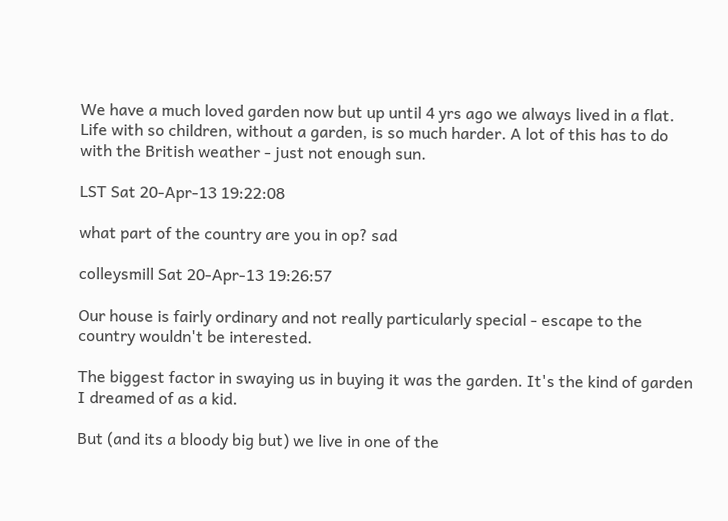We have a much loved garden now but up until 4 yrs ago we always lived in a flat. Life with so children, without a garden, is so much harder. A lot of this has to do with the British weather - just not enough sun.

LST Sat 20-Apr-13 19:22:08

what part of the country are you in op? sad

colleysmill Sat 20-Apr-13 19:26:57

Our house is fairly ordinary and not really particularly special - escape to the country wouldn't be interested.

The biggest factor in swaying us in buying it was the garden. It's the kind of garden I dreamed of as a kid.

But (and its a bloody big but) we live in one of the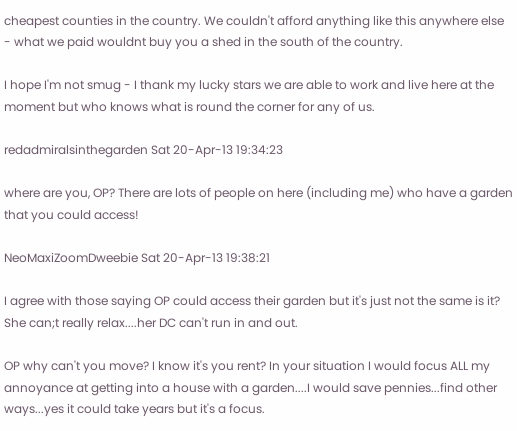cheapest counties in the country. We couldn't afford anything like this anywhere else - what we paid wouldnt buy you a shed in the south of the country.

I hope I'm not smug - I thank my lucky stars we are able to work and live here at the moment but who knows what is round the corner for any of us.

redadmiralsinthegarden Sat 20-Apr-13 19:34:23

where are you, OP? There are lots of people on here (including me) who have a garden that you could access!

NeoMaxiZoomDweebie Sat 20-Apr-13 19:38:21

I agree with those saying OP could access their garden but it's just not the same is it? She can;t really relax....her DC can't run in and out.

OP why can't you move? I know it's you rent? In your situation I would focus ALL my annoyance at getting into a house with a garden....I would save pennies...find other ways...yes it could take years but it's a focus.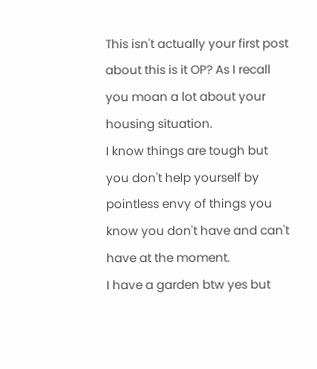This isn't actually your first post about this is it OP? As I recall you moan a lot about your housing situation.
I know things are tough but you don't help yourself by pointless envy of things you know you don't have and can't have at the moment.
I have a garden btw yes but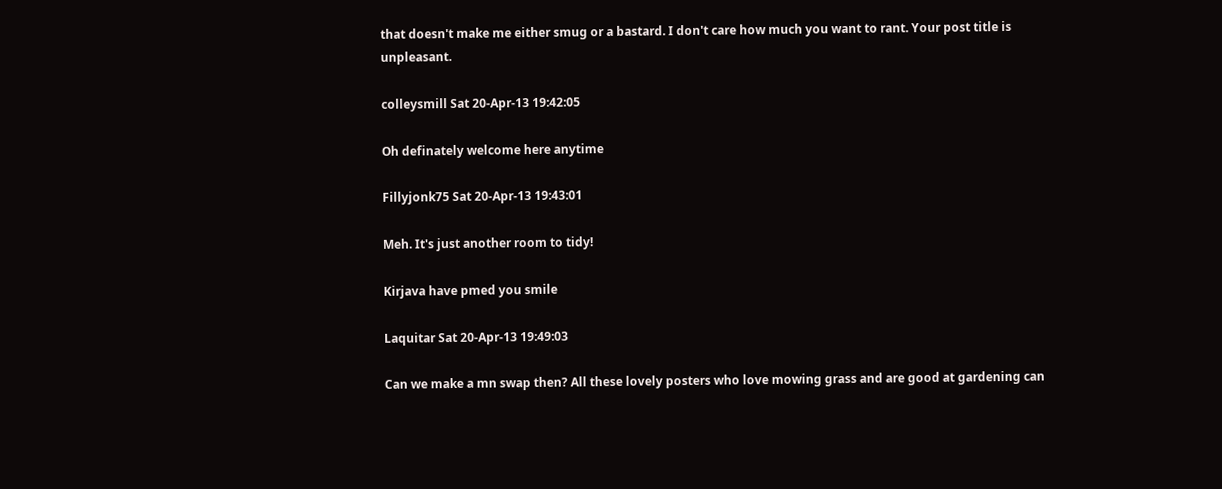that doesn't make me either smug or a bastard. I don't care how much you want to rant. Your post title is unpleasant.

colleysmill Sat 20-Apr-13 19:42:05

Oh definately welcome here anytime

Fillyjonk75 Sat 20-Apr-13 19:43:01

Meh. It's just another room to tidy!

Kirjava have pmed you smile

Laquitar Sat 20-Apr-13 19:49:03

Can we make a mn swap then? All these lovely posters who love mowing grass and are good at gardening can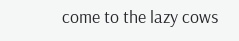come to the lazy cows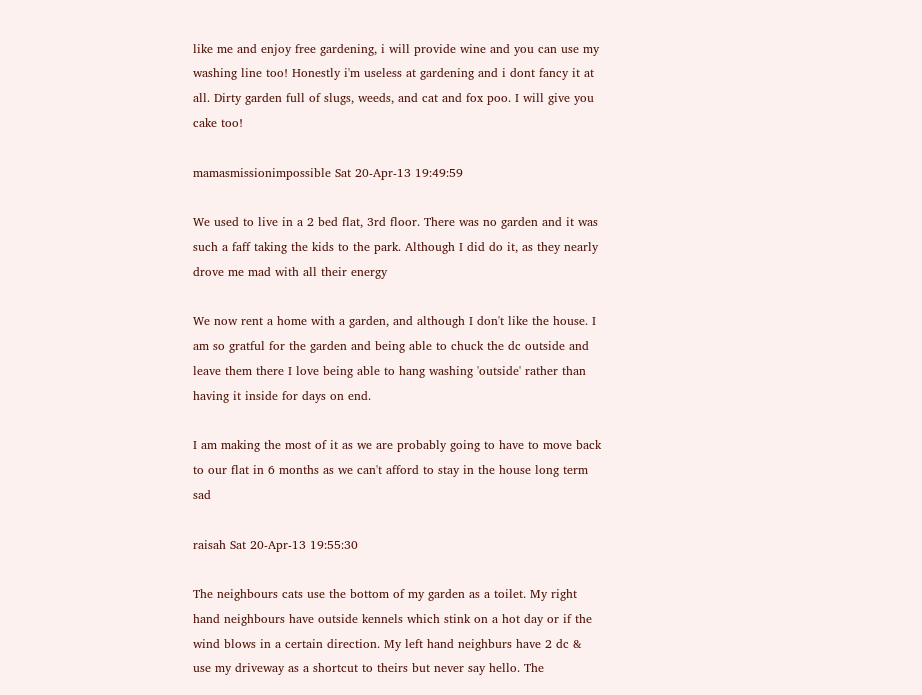like me and enjoy free gardening, i will provide wine and you can use my washing line too! Honestly i'm useless at gardening and i dont fancy it at all. Dirty garden full of slugs, weeds, and cat and fox poo. I will give you cake too!

mamasmissionimpossible Sat 20-Apr-13 19:49:59

We used to live in a 2 bed flat, 3rd floor. There was no garden and it was such a faff taking the kids to the park. Although I did do it, as they nearly drove me mad with all their energy

We now rent a home with a garden, and although I don't like the house. I am so gratful for the garden and being able to chuck the dc outside and leave them there I love being able to hang washing 'outside' rather than having it inside for days on end.

I am making the most of it as we are probably going to have to move back to our flat in 6 months as we can't afford to stay in the house long term sad

raisah Sat 20-Apr-13 19:55:30

The neighbours cats use the bottom of my garden as a toilet. My right hand neighbours have outside kennels which stink on a hot day or if the wind blows in a certain direction. My left hand neighburs have 2 dc & use my driveway as a shortcut to theirs but never say hello. The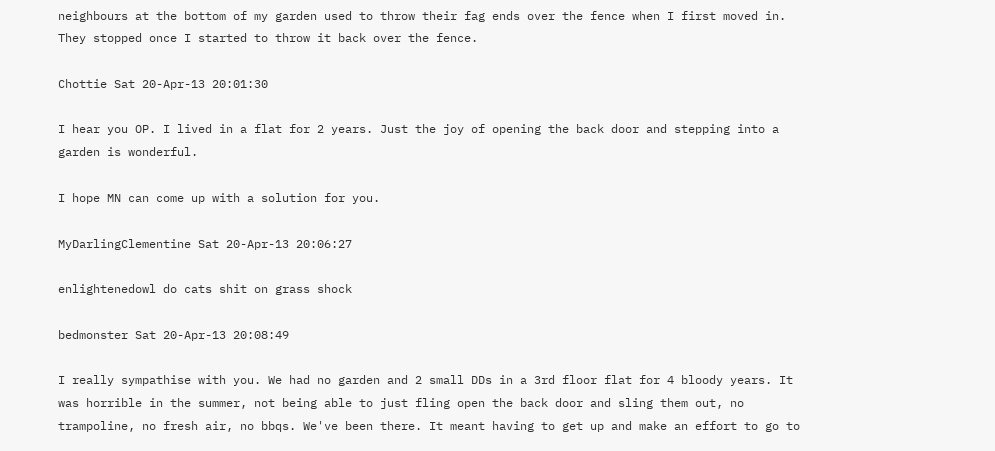neighbours at the bottom of my garden used to throw their fag ends over the fence when I first moved in. They stopped once I started to throw it back over the fence.

Chottie Sat 20-Apr-13 20:01:30

I hear you OP. I lived in a flat for 2 years. Just the joy of opening the back door and stepping into a garden is wonderful.

I hope MN can come up with a solution for you.

MyDarlingClementine Sat 20-Apr-13 20:06:27

enlightenedowl do cats shit on grass shock

bedmonster Sat 20-Apr-13 20:08:49

I really sympathise with you. We had no garden and 2 small DDs in a 3rd floor flat for 4 bloody years. It was horrible in the summer, not being able to just fling open the back door and sling them out, no trampoline, no fresh air, no bbqs. We've been there. It meant having to get up and make an effort to go to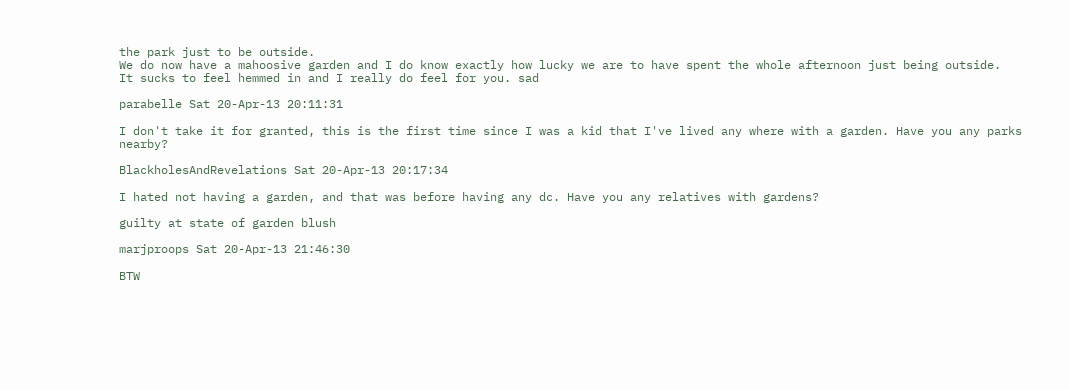the park just to be outside.
We do now have a mahoosive garden and I do know exactly how lucky we are to have spent the whole afternoon just being outside.
It sucks to feel hemmed in and I really do feel for you. sad

parabelle Sat 20-Apr-13 20:11:31

I don't take it for granted, this is the first time since I was a kid that I've lived any where with a garden. Have you any parks nearby?

BlackholesAndRevelations Sat 20-Apr-13 20:17:34

I hated not having a garden, and that was before having any dc. Have you any relatives with gardens?

guilty at state of garden blush

marjproops Sat 20-Apr-13 21:46:30

BTW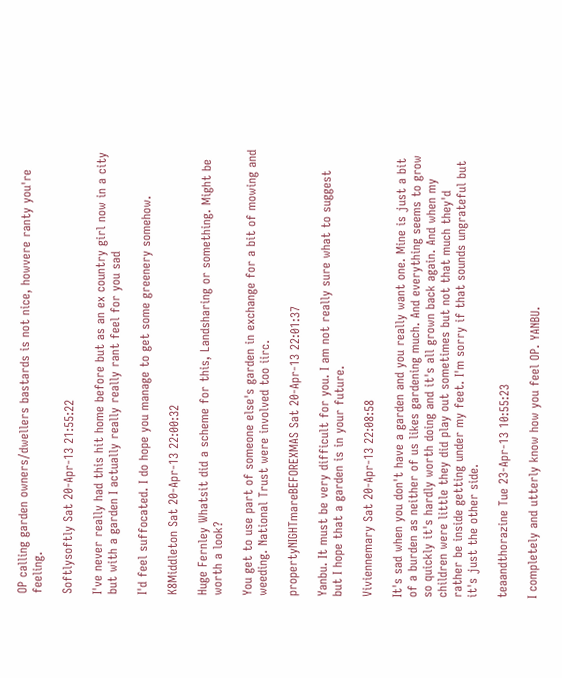OP calling garden owners/dwellers bastards is not nice, howvere ranty you're feeling.

Softlysoftly Sat 20-Apr-13 21:55:22

I've never really had this hit home before but as an ex country girl now in a city but with a garden I actually really really rant feel for you sad

I'd feel suffocated. I do hope you manage to get some greenery somehow.

K8Middleton Sat 20-Apr-13 22:00:32

Huge Fernley Whatsit did a scheme for this, Landsharing or something. Might be worth a look?

You get to use part of someone else's garden in exchange for a bit of mowing and weeding. National Trust were involved too iirc.

propertyNIGHTmareBEFOREXMAS Sat 20-Apr-13 22:01:37

Yanbu. It must be very difficult for you. I am not really sure what to suggest but I hope that a garden is in your future.

Viviennemary Sat 20-Apr-13 22:08:58

It's sad when you don't have a garden and you really want one. Mine is just a bit of a burden as neither of us likes gardening much. And everything seems to grow so quickly it's hardly worth doing and it's all grown back again. And when my children were little they did play out sometimes but not that much they'd rather be inside getting under my feet. I'm sorry if that sounds ungrateful but it's just the other side.

teaandthorazine Tue 23-Apr-13 10:55:23

I completely and utterly know how you feel OP. YANBU.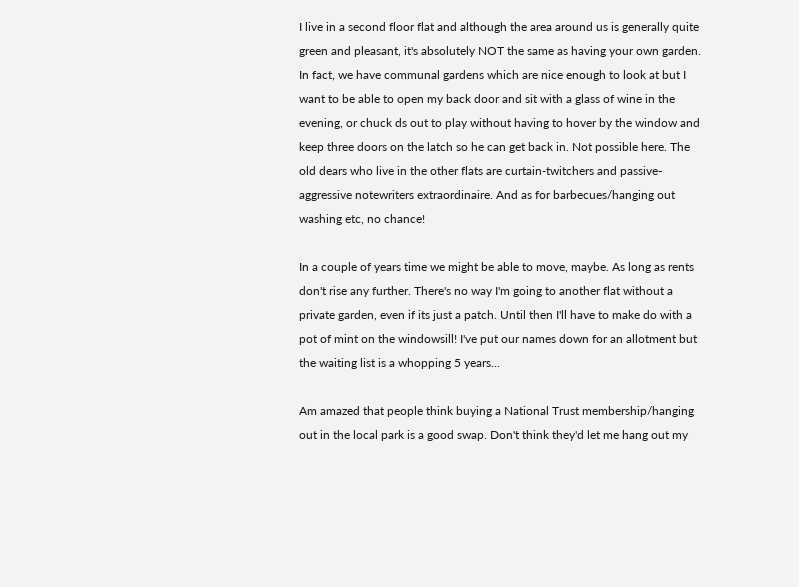I live in a second floor flat and although the area around us is generally quite green and pleasant, it's absolutely NOT the same as having your own garden. In fact, we have communal gardens which are nice enough to look at but I want to be able to open my back door and sit with a glass of wine in the evening, or chuck ds out to play without having to hover by the window and keep three doors on the latch so he can get back in. Not possible here. The old dears who live in the other flats are curtain-twitchers and passive-aggressive notewriters extraordinaire. And as for barbecues/hanging out washing etc, no chance!

In a couple of years time we might be able to move, maybe. As long as rents don't rise any further. There's no way I'm going to another flat without a private garden, even if its just a patch. Until then I'll have to make do with a pot of mint on the windowsill! I've put our names down for an allotment but the waiting list is a whopping 5 years...

Am amazed that people think buying a National Trust membership/hanging out in the local park is a good swap. Don't think they'd let me hang out my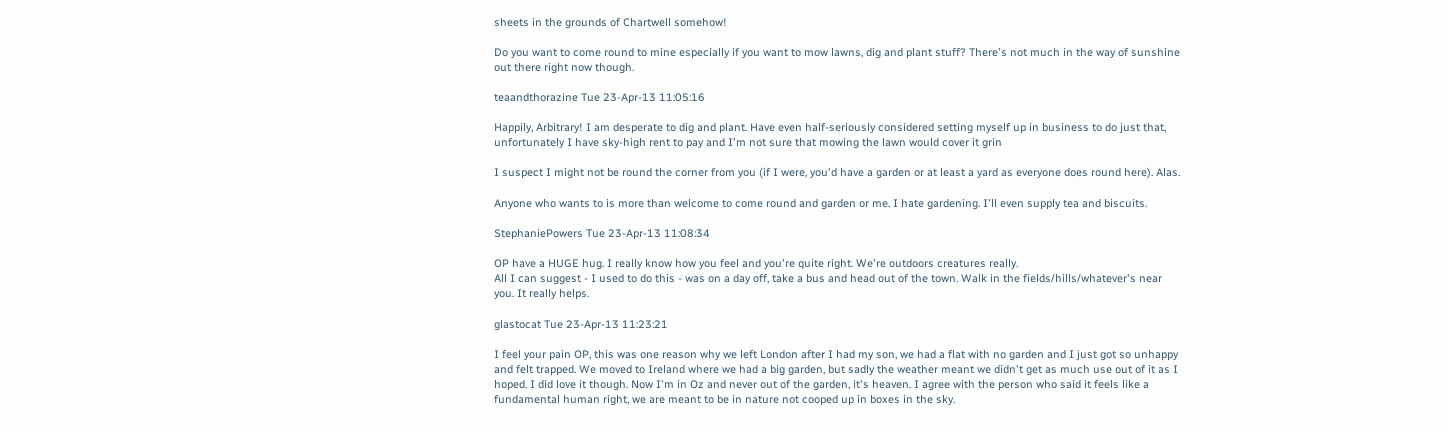sheets in the grounds of Chartwell somehow!

Do you want to come round to mine especially if you want to mow lawns, dig and plant stuff? There's not much in the way of sunshine out there right now though.

teaandthorazine Tue 23-Apr-13 11:05:16

Happily, Arbitrary! I am desperate to dig and plant. Have even half-seriously considered setting myself up in business to do just that, unfortunately I have sky-high rent to pay and I'm not sure that mowing the lawn would cover it grin

I suspect I might not be round the corner from you (if I were, you'd have a garden or at least a yard as everyone does round here). Alas.

Anyone who wants to is more than welcome to come round and garden or me. I hate gardening. I'll even supply tea and biscuits.

StephaniePowers Tue 23-Apr-13 11:08:34

OP have a HUGE hug. I really know how you feel and you're quite right. We're outdoors creatures really.
All I can suggest - I used to do this - was on a day off, take a bus and head out of the town. Walk in the fields/hills/whatever's near you. It really helps.

glastocat Tue 23-Apr-13 11:23:21

I feel your pain OP, this was one reason why we left London after I had my son, we had a flat with no garden and I just got so unhappy and felt trapped. We moved to Ireland where we had a big garden, but sadly the weather meant we didn't get as much use out of it as I hoped. I did love it though. Now I'm in Oz and never out of the garden, it's heaven. I agree with the person who said it feels like a fundamental human right, we are meant to be in nature not cooped up in boxes in the sky.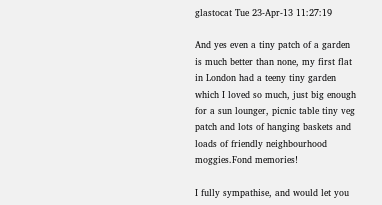glastocat Tue 23-Apr-13 11:27:19

And yes even a tiny patch of a garden is much better than none, my first flat in London had a teeny tiny garden which I loved so much, just big enough for a sun lounger, picnic table tiny veg patch and lots of hanging baskets and loads of friendly neighbourhood moggies.Fond memories!

I fully sympathise, and would let you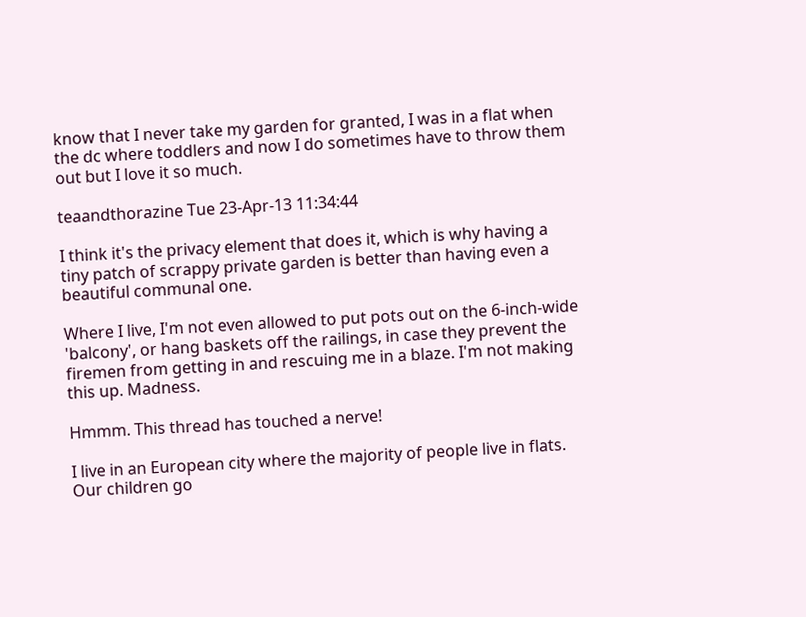know that I never take my garden for granted, I was in a flat when the dc where toddlers and now I do sometimes have to throw them out but I love it so much.

teaandthorazine Tue 23-Apr-13 11:34:44

I think it's the privacy element that does it, which is why having a tiny patch of scrappy private garden is better than having even a beautiful communal one.

Where I live, I'm not even allowed to put pots out on the 6-inch-wide 'balcony', or hang baskets off the railings, in case they prevent the firemen from getting in and rescuing me in a blaze. I'm not making this up. Madness.

Hmmm. This thread has touched a nerve!

I live in an European city where the majority of people live in flats.
Our children go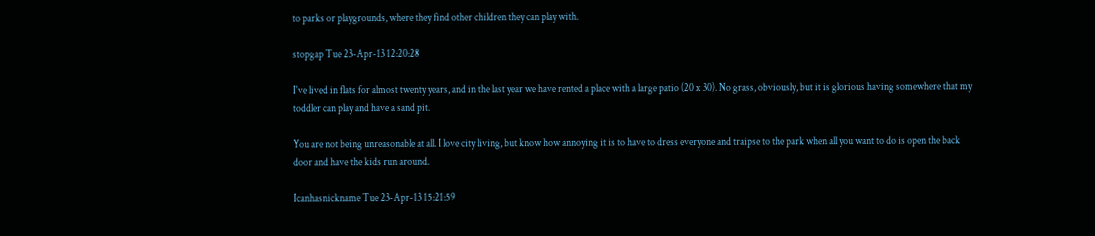to parks or playgrounds, where they find other children they can play with.

stopgap Tue 23-Apr-13 12:20:28

I've lived in flats for almost twenty years, and in the last year we have rented a place with a large patio (20 x 30). No grass, obviously, but it is glorious having somewhere that my toddler can play and have a sand pit.

You are not being unreasonable at all. I love city living, but know how annoying it is to have to dress everyone and traipse to the park when all you want to do is open the back door and have the kids run around.

Icanhasnickname Tue 23-Apr-13 15:21:59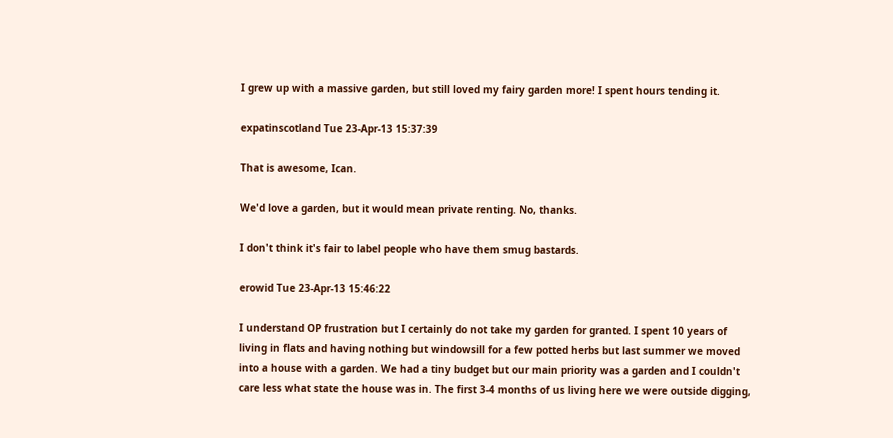I grew up with a massive garden, but still loved my fairy garden more! I spent hours tending it.

expatinscotland Tue 23-Apr-13 15:37:39

That is awesome, Ican.

We'd love a garden, but it would mean private renting. No, thanks.

I don't think it's fair to label people who have them smug bastards.

erowid Tue 23-Apr-13 15:46:22

I understand OP frustration but I certainly do not take my garden for granted. I spent 10 years of living in flats and having nothing but windowsill for a few potted herbs but last summer we moved into a house with a garden. We had a tiny budget but our main priority was a garden and I couldn't care less what state the house was in. The first 3-4 months of us living here we were outside digging,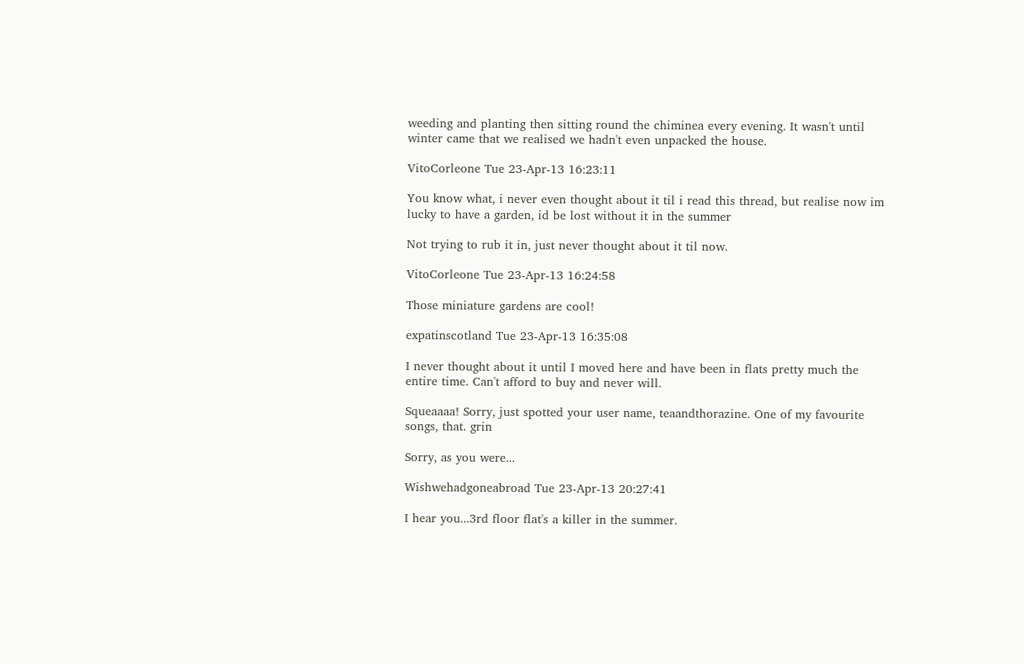weeding and planting then sitting round the chiminea every evening. It wasn't until winter came that we realised we hadn't even unpacked the house.

VitoCorleone Tue 23-Apr-13 16:23:11

You know what, i never even thought about it til i read this thread, but realise now im lucky to have a garden, id be lost without it in the summer

Not trying to rub it in, just never thought about it til now.

VitoCorleone Tue 23-Apr-13 16:24:58

Those miniature gardens are cool!

expatinscotland Tue 23-Apr-13 16:35:08

I never thought about it until I moved here and have been in flats pretty much the entire time. Can't afford to buy and never will.

Squeaaaa! Sorry, just spotted your user name, teaandthorazine. One of my favourite songs, that. grin

Sorry, as you were...

Wishwehadgoneabroad Tue 23-Apr-13 20:27:41

I hear you...3rd floor flat's a killer in the summer.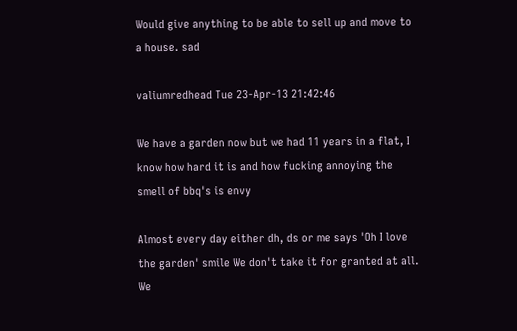Would give anything to be able to sell up and move to a house. sad

valiumredhead Tue 23-Apr-13 21:42:46

We have a garden now but we had 11 years in a flat, I know how hard it is and how fucking annoying the smell of bbq's is envy

Almost every day either dh, ds or me says 'Oh I love the garden' smile We don't take it for granted at all. We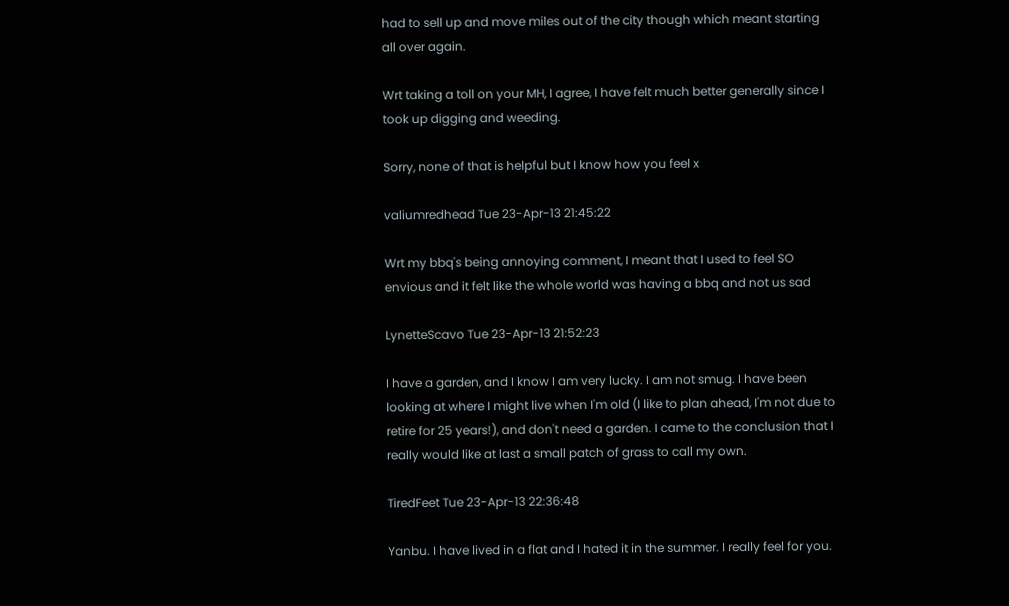had to sell up and move miles out of the city though which meant starting all over again.

Wrt taking a toll on your MH, I agree, I have felt much better generally since I took up digging and weeding.

Sorry, none of that is helpful but I know how you feel x

valiumredhead Tue 23-Apr-13 21:45:22

Wrt my bbq's being annoying comment, I meant that I used to feel SO envious and it felt like the whole world was having a bbq and not us sad

LynetteScavo Tue 23-Apr-13 21:52:23

I have a garden, and I know I am very lucky. I am not smug. I have been looking at where I might live when I'm old (I like to plan ahead, I'm not due to retire for 25 years!), and don't need a garden. I came to the conclusion that I really would like at last a small patch of grass to call my own.

TiredFeet Tue 23-Apr-13 22:36:48

Yanbu. I have lived in a flat and I hated it in the summer. I really feel for you.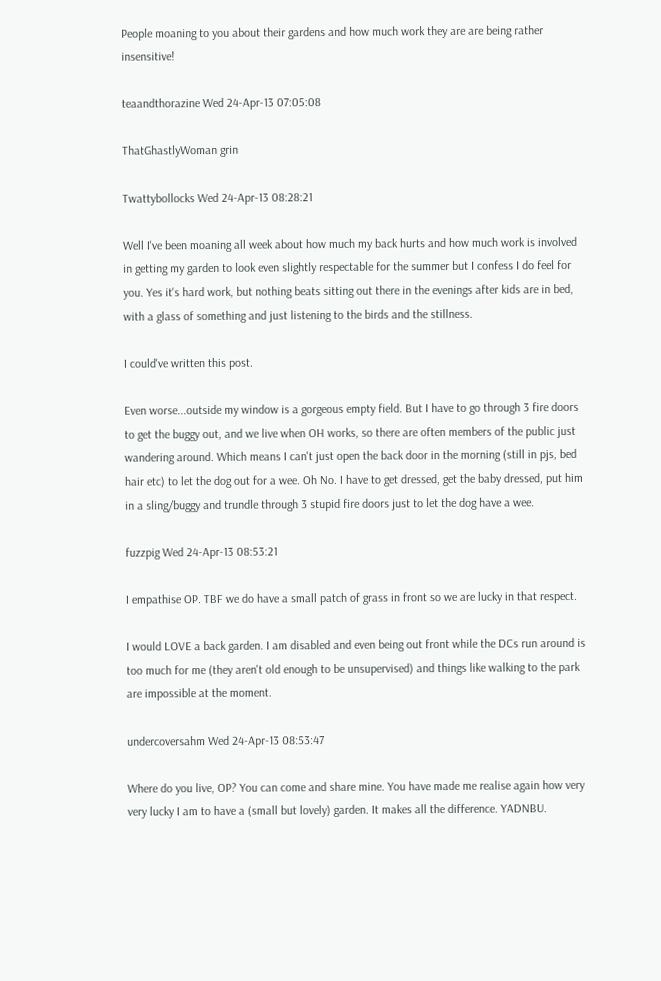People moaning to you about their gardens and how much work they are are being rather insensitive!

teaandthorazine Wed 24-Apr-13 07:05:08

ThatGhastlyWoman grin

Twattybollocks Wed 24-Apr-13 08:28:21

Well I've been moaning all week about how much my back hurts and how much work is involved in getting my garden to look even slightly respectable for the summer but I confess I do feel for you. Yes it's hard work, but nothing beats sitting out there in the evenings after kids are in bed, with a glass of something and just listening to the birds and the stillness.

I could've written this post.

Even worse...outside my window is a gorgeous empty field. But I have to go through 3 fire doors to get the buggy out, and we live when OH works, so there are often members of the public just wandering around. Which means I can't just open the back door in the morning (still in pjs, bed hair etc) to let the dog out for a wee. Oh No. I have to get dressed, get the baby dressed, put him in a sling/buggy and trundle through 3 stupid fire doors just to let the dog have a wee.

fuzzpig Wed 24-Apr-13 08:53:21

I empathise OP. TBF we do have a small patch of grass in front so we are lucky in that respect.

I would LOVE a back garden. I am disabled and even being out front while the DCs run around is too much for me (they aren't old enough to be unsupervised) and things like walking to the park are impossible at the moment.

undercoversahm Wed 24-Apr-13 08:53:47

Where do you live, OP? You can come and share mine. You have made me realise again how very very lucky I am to have a (small but lovely) garden. It makes all the difference. YADNBU.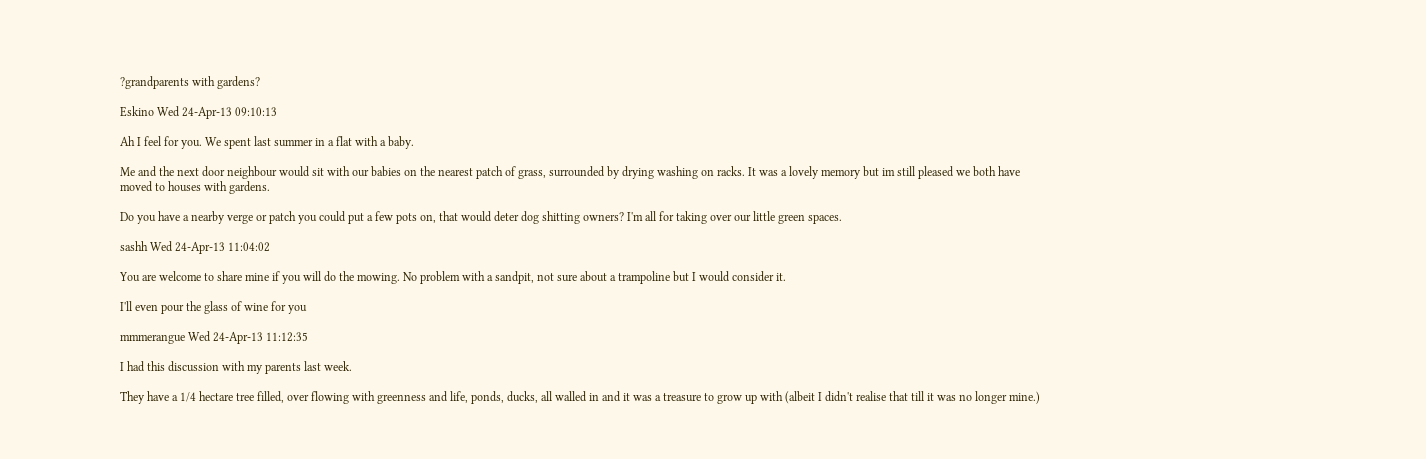?grandparents with gardens?

Eskino Wed 24-Apr-13 09:10:13

Ah I feel for you. We spent last summer in a flat with a baby.

Me and the next door neighbour would sit with our babies on the nearest patch of grass, surrounded by drying washing on racks. It was a lovely memory but im still pleased we both have moved to houses with gardens.

Do you have a nearby verge or patch you could put a few pots on, that would deter dog shitting owners? I'm all for taking over our little green spaces.

sashh Wed 24-Apr-13 11:04:02

You are welcome to share mine if you will do the mowing. No problem with a sandpit, not sure about a trampoline but I would consider it.

I'll even pour the glass of wine for you

mmmerangue Wed 24-Apr-13 11:12:35

I had this discussion with my parents last week.

They have a 1/4 hectare tree filled, over flowing with greenness and life, ponds, ducks, all walled in and it was a treasure to grow up with (albeit I didn't realise that till it was no longer mine.)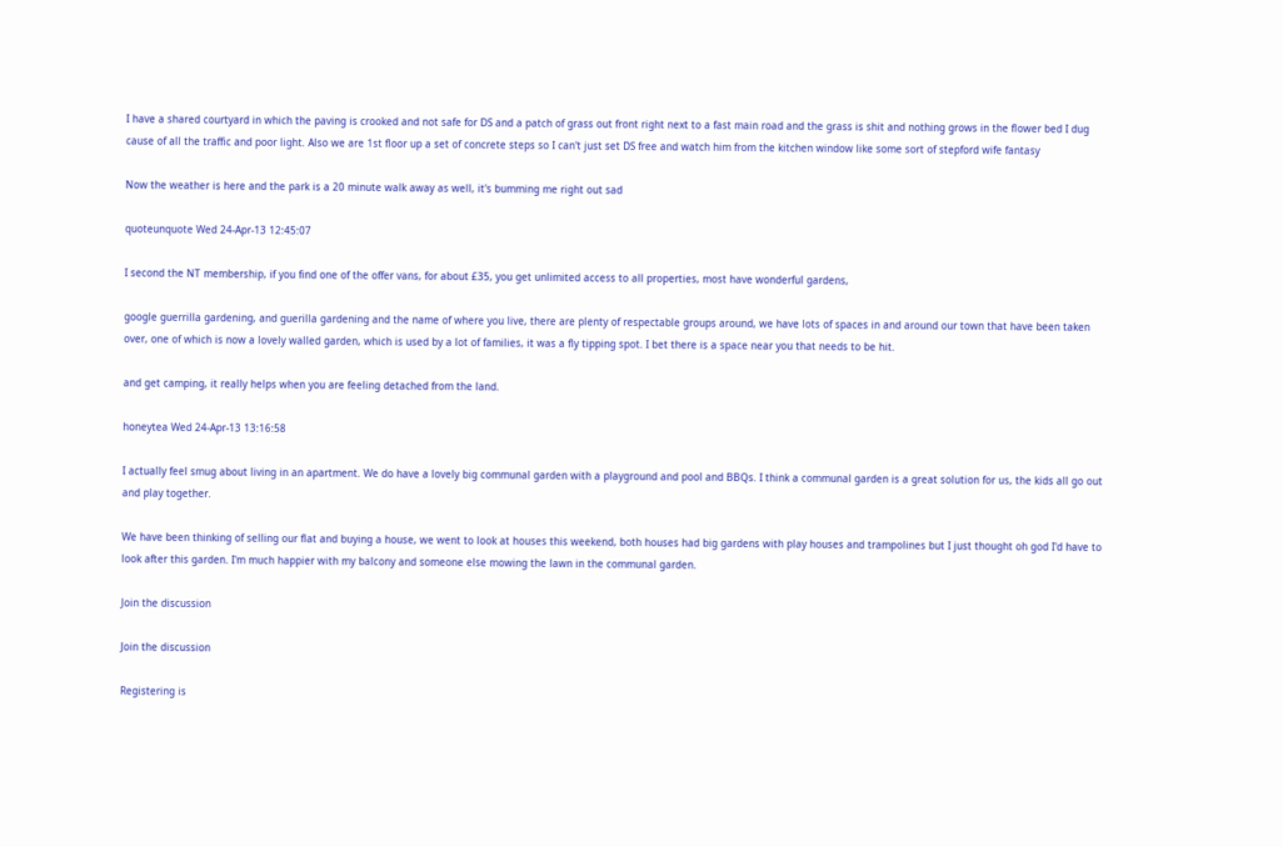I have a shared courtyard in which the paving is crooked and not safe for DS and a patch of grass out front right next to a fast main road and the grass is shit and nothing grows in the flower bed I dug cause of all the traffic and poor light. Also we are 1st floor up a set of concrete steps so I can't just set DS free and watch him from the kitchen window like some sort of stepford wife fantasy

Now the weather is here and the park is a 20 minute walk away as well, it's bumming me right out sad

quoteunquote Wed 24-Apr-13 12:45:07

I second the NT membership, if you find one of the offer vans, for about £35, you get unlimited access to all properties, most have wonderful gardens,

google guerrilla gardening, and guerilla gardening and the name of where you live, there are plenty of respectable groups around, we have lots of spaces in and around our town that have been taken over, one of which is now a lovely walled garden, which is used by a lot of families, it was a fly tipping spot. I bet there is a space near you that needs to be hit.

and get camping, it really helps when you are feeling detached from the land.

honeytea Wed 24-Apr-13 13:16:58

I actually feel smug about living in an apartment. We do have a lovely big communal garden with a playground and pool and BBQs. I think a communal garden is a great solution for us, the kids all go out and play together.

We have been thinking of selling our flat and buying a house, we went to look at houses this weekend, both houses had big gardens with play houses and trampolines but I just thought oh god I'd have to look after this garden. I'm much happier with my balcony and someone else mowing the lawn in the communal garden.

Join the discussion

Join the discussion

Registering is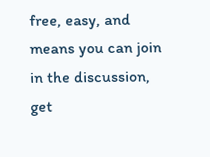free, easy, and means you can join in the discussion, get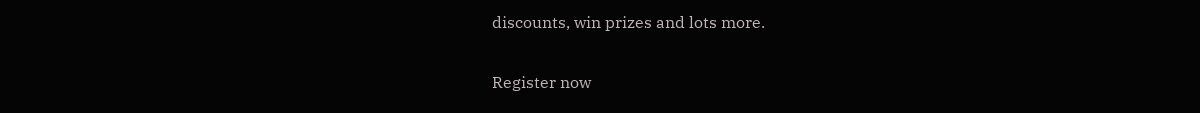discounts, win prizes and lots more.

Register now